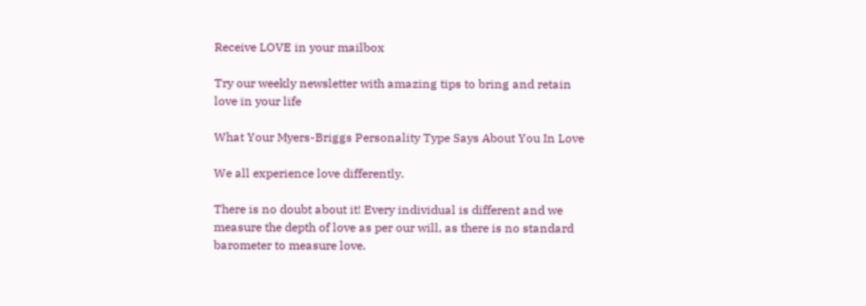Receive LOVE in your mailbox

Try our weekly newsletter with amazing tips to bring and retain love in your life

What Your Myers-Briggs Personality Type Says About You In Love

We all experience love differently.

There is no doubt about it! Every individual is different and we measure the depth of love as per our will, as there is no standard barometer to measure love.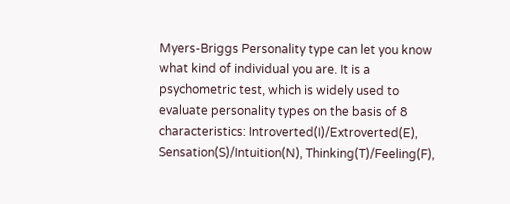Myers-Briggs Personality type can let you know what kind of individual you are. It is a psychometric test, which is widely used to evaluate personality types on the basis of 8 characteristics: Introverted(I)/Extroverted(E), Sensation(S)/Intuition(N), Thinking(T)/Feeling(F),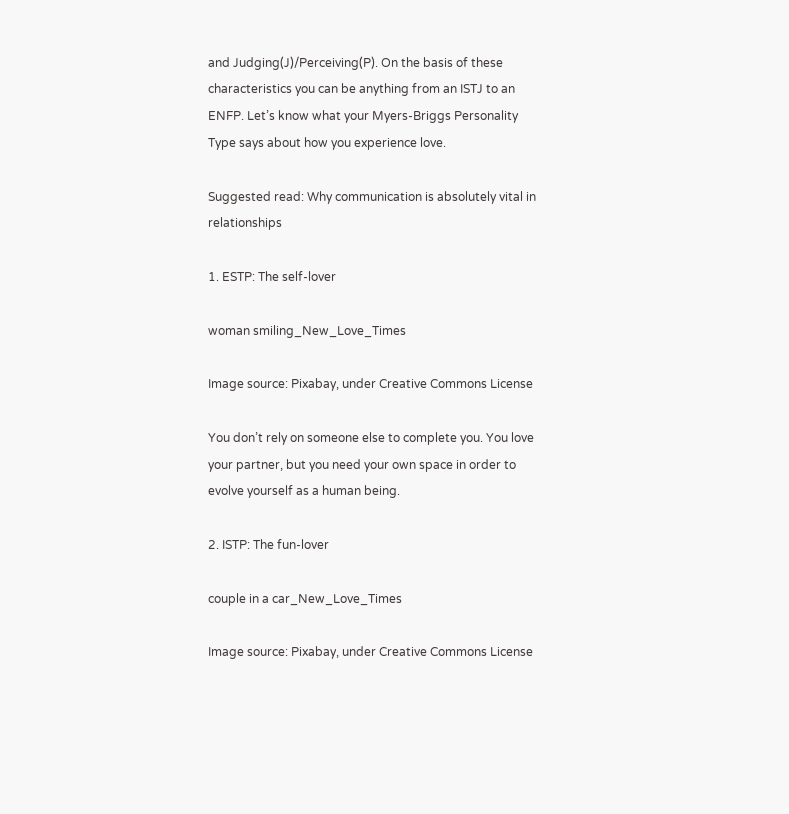and Judging(J)/Perceiving(P). On the basis of these characteristics you can be anything from an ISTJ to an ENFP. Let’s know what your Myers-Briggs Personality Type says about how you experience love.

Suggested read: Why communication is absolutely vital in relationships

1. ESTP: The self-lover

woman smiling_New_Love_Times

Image source: Pixabay, under Creative Commons License

You don’t rely on someone else to complete you. You love your partner, but you need your own space in order to evolve yourself as a human being.

2. ISTP: The fun-lover

couple in a car_New_Love_Times

Image source: Pixabay, under Creative Commons License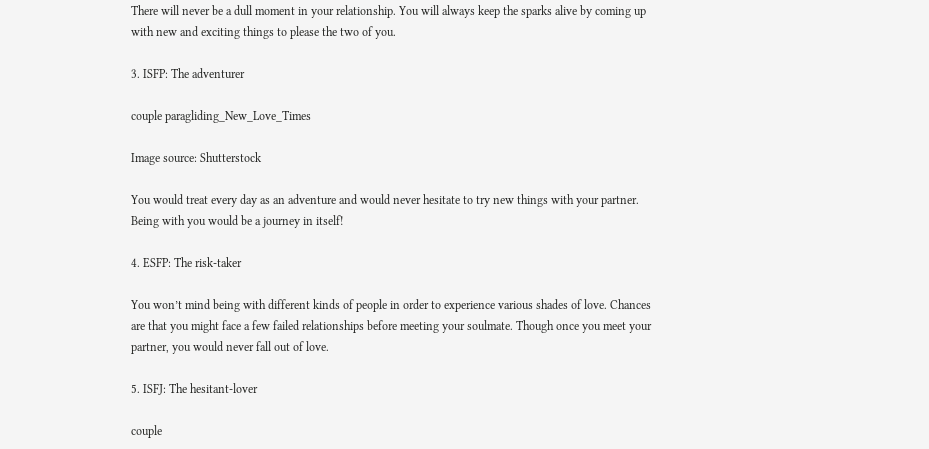There will never be a dull moment in your relationship. You will always keep the sparks alive by coming up with new and exciting things to please the two of you.

3. ISFP: The adventurer

couple paragliding_New_Love_Times

Image source: Shutterstock

You would treat every day as an adventure and would never hesitate to try new things with your partner. Being with you would be a journey in itself!

4. ESFP: The risk-taker

You won’t mind being with different kinds of people in order to experience various shades of love. Chances are that you might face a few failed relationships before meeting your soulmate. Though once you meet your partner, you would never fall out of love.

5. ISFJ: The hesitant-lover

couple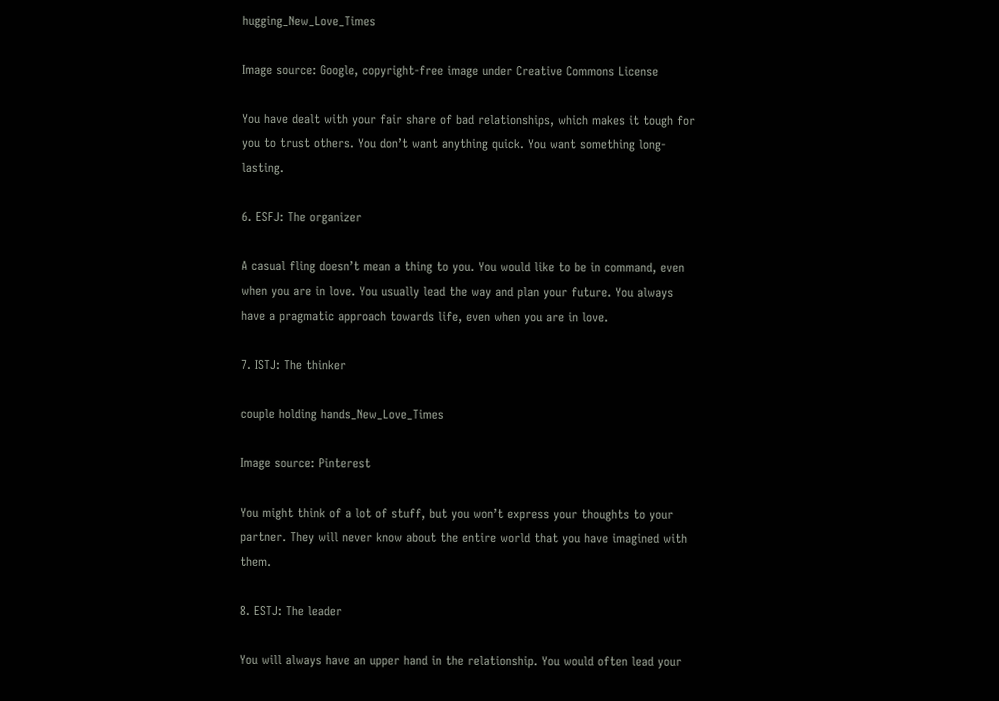hugging_New_Love_Times

Image source: Google, copyright-free image under Creative Commons License

You have dealt with your fair share of bad relationships, which makes it tough for you to trust others. You don’t want anything quick. You want something long-lasting.

6. ESFJ: The organizer

A casual fling doesn’t mean a thing to you. You would like to be in command, even when you are in love. You usually lead the way and plan your future. You always have a pragmatic approach towards life, even when you are in love.

7. ISTJ: The thinker

couple holding hands_New_Love_Times

Image source: Pinterest

You might think of a lot of stuff, but you won’t express your thoughts to your partner. They will never know about the entire world that you have imagined with them.

8. ESTJ: The leader

You will always have an upper hand in the relationship. You would often lead your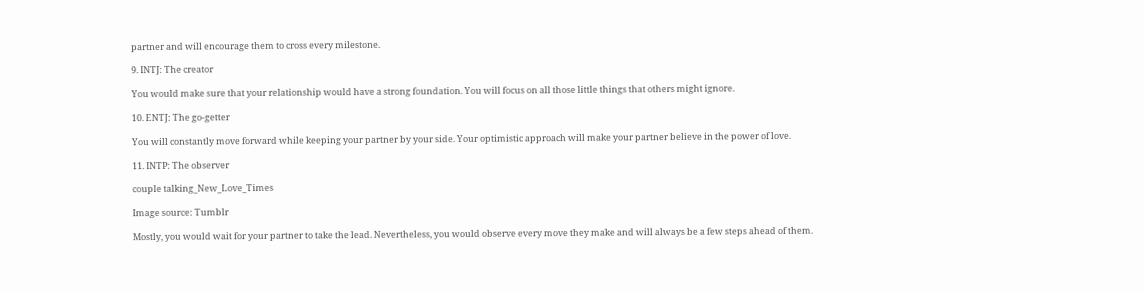partner and will encourage them to cross every milestone.

9. INTJ: The creator

You would make sure that your relationship would have a strong foundation. You will focus on all those little things that others might ignore.

10. ENTJ: The go-getter

You will constantly move forward while keeping your partner by your side. Your optimistic approach will make your partner believe in the power of love.

11. INTP: The observer

couple talking_New_Love_Times

Image source: Tumblr

Mostly, you would wait for your partner to take the lead. Nevertheless, you would observe every move they make and will always be a few steps ahead of them.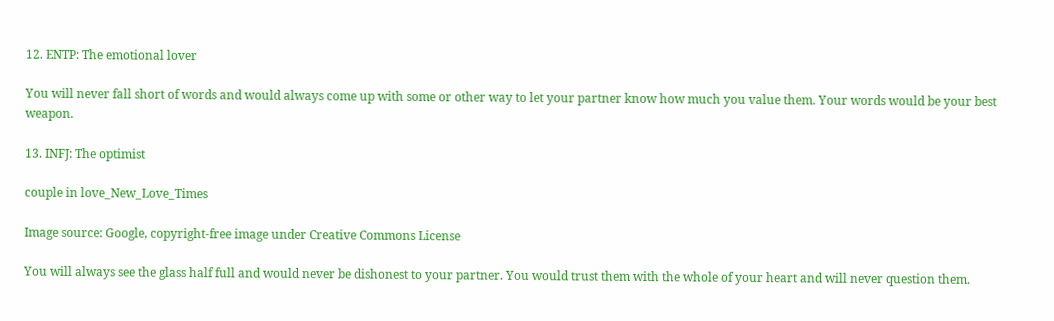12. ENTP: The emotional lover

You will never fall short of words and would always come up with some or other way to let your partner know how much you value them. Your words would be your best weapon.

13. INFJ: The optimist

couple in love_New_Love_Times

Image source: Google, copyright-free image under Creative Commons License

You will always see the glass half full and would never be dishonest to your partner. You would trust them with the whole of your heart and will never question them.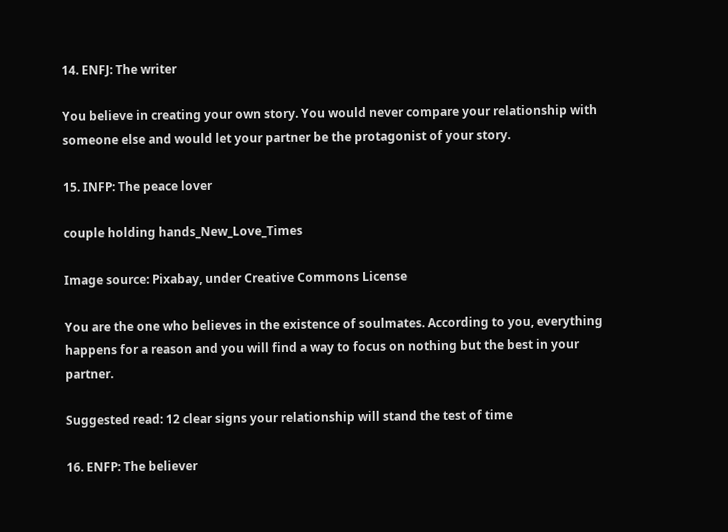14. ENFJ: The writer

You believe in creating your own story. You would never compare your relationship with someone else and would let your partner be the protagonist of your story.

15. INFP: The peace lover

couple holding hands_New_Love_Times

Image source: Pixabay, under Creative Commons License

You are the one who believes in the existence of soulmates. According to you, everything happens for a reason and you will find a way to focus on nothing but the best in your partner.

Suggested read: 12 clear signs your relationship will stand the test of time

16. ENFP: The believer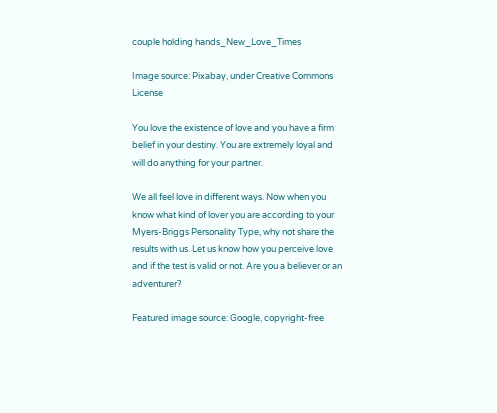couple holding hands_New_Love_Times

Image source: Pixabay, under Creative Commons License

You love the existence of love and you have a firm belief in your destiny. You are extremely loyal and will do anything for your partner.

We all feel love in different ways. Now when you know what kind of lover you are according to your Myers-Briggs Personality Type, why not share the results with us. Let us know how you perceive love and if the test is valid or not. Are you a believer or an adventurer?

Featured image source: Google, copyright-free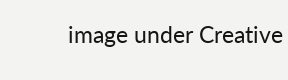image under Creative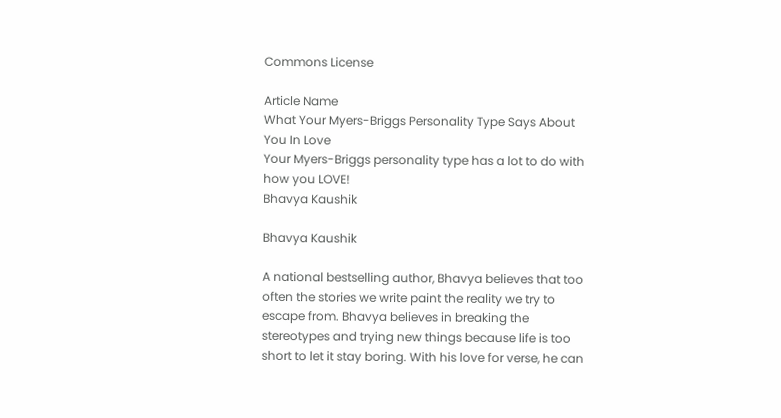Commons License

Article Name
What Your Myers-Briggs Personality Type Says About You In Love
Your Myers-Briggs personality type has a lot to do with how you LOVE!
Bhavya Kaushik

Bhavya Kaushik

A national bestselling author, Bhavya believes that too often the stories we write paint the reality we try to escape from. Bhavya believes in breaking the stereotypes and trying new things because life is too short to let it stay boring. With his love for verse, he can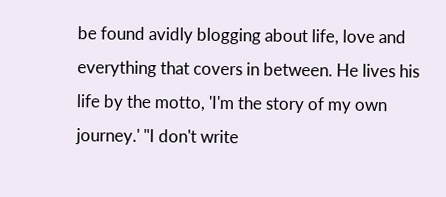be found avidly blogging about life, love and everything that covers in between. He lives his life by the motto, 'I'm the story of my own journey.' "I don't write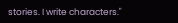stories. I write characters."